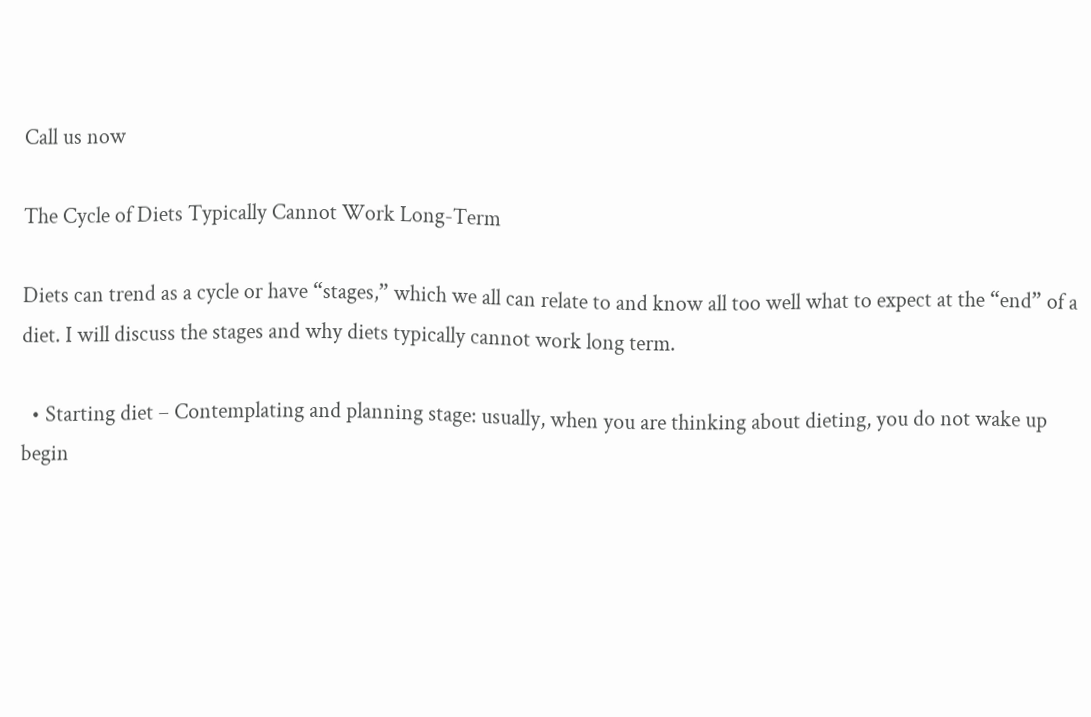Call us now

The Cycle of Diets Typically Cannot Work Long-Term

Diets can trend as a cycle or have “stages,” which we all can relate to and know all too well what to expect at the “end” of a diet. I will discuss the stages and why diets typically cannot work long term.

  • Starting diet – Contemplating and planning stage: usually, when you are thinking about dieting, you do not wake up begin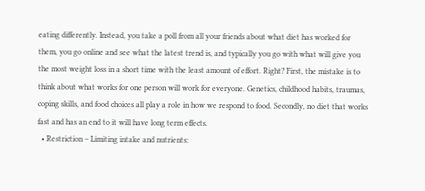eating differently. Instead, you take a poll from all your friends about what diet has worked for them, you go online and see what the latest trend is, and typically you go with what will give you the most weight loss in a short time with the least amount of effort. Right? First, the mistake is to think about what works for one person will work for everyone. Genetics, childhood habits, traumas, coping skills, and food choices all play a role in how we respond to food. Secondly, no diet that works fast and has an end to it will have long term effects.
  • Restriction – Limiting intake and nutrients: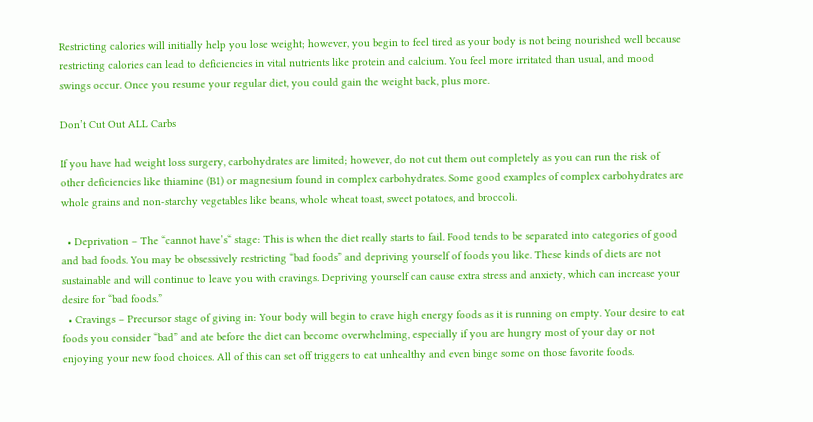Restricting calories will initially help you lose weight; however, you begin to feel tired as your body is not being nourished well because restricting calories can lead to deficiencies in vital nutrients like protein and calcium. You feel more irritated than usual, and mood swings occur. Once you resume your regular diet, you could gain the weight back, plus more.

Don’t Cut Out ALL Carbs

If you have had weight loss surgery, carbohydrates are limited; however, do not cut them out completely as you can run the risk of other deficiencies like thiamine (B1) or magnesium found in complex carbohydrates. Some good examples of complex carbohydrates are whole grains and non-starchy vegetables like beans, whole wheat toast, sweet potatoes, and broccoli.

  • Deprivation – The “cannot have’s“ stage: This is when the diet really starts to fail. Food tends to be separated into categories of good and bad foods. You may be obsessively restricting “bad foods” and depriving yourself of foods you like. These kinds of diets are not sustainable and will continue to leave you with cravings. Depriving yourself can cause extra stress and anxiety, which can increase your desire for “bad foods.”
  • Cravings – Precursor stage of giving in: Your body will begin to crave high energy foods as it is running on empty. Your desire to eat foods you consider “bad” and ate before the diet can become overwhelming, especially if you are hungry most of your day or not enjoying your new food choices. All of this can set off triggers to eat unhealthy and even binge some on those favorite foods.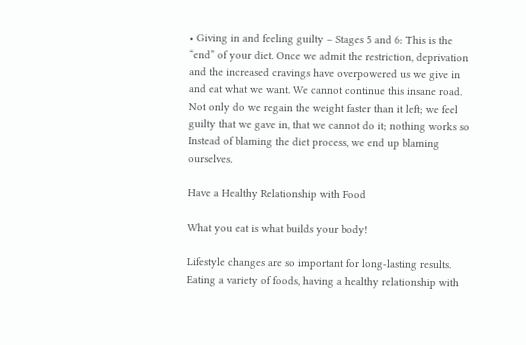• Giving in and feeling guilty – Stages 5 and 6: This is the “end” of your diet. Once we admit the restriction, deprivation and the increased cravings have overpowered us we give in and eat what we want. We cannot continue this insane road. Not only do we regain the weight faster than it left; we feel guilty that we gave in, that we cannot do it; nothing works so Instead of blaming the diet process, we end up blaming ourselves.

Have a Healthy Relationship with Food

What you eat is what builds your body!

Lifestyle changes are so important for long-lasting results. Eating a variety of foods, having a healthy relationship with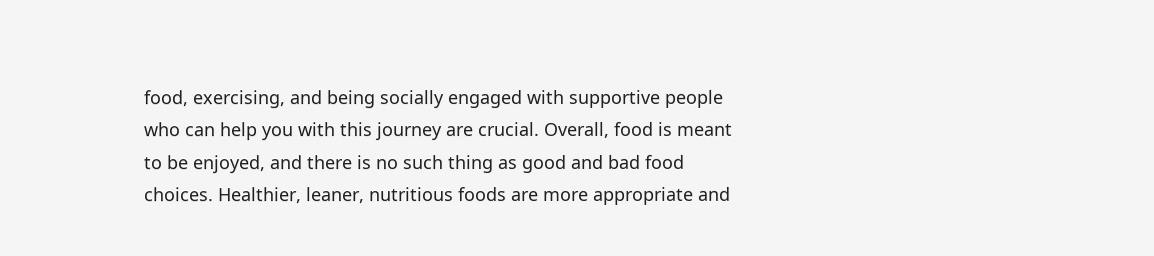food, exercising, and being socially engaged with supportive people who can help you with this journey are crucial. Overall, food is meant to be enjoyed, and there is no such thing as good and bad food choices. Healthier, leaner, nutritious foods are more appropriate and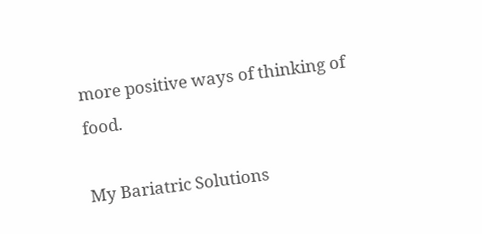more positive ways of thinking of food.

My Bariatric Solutions